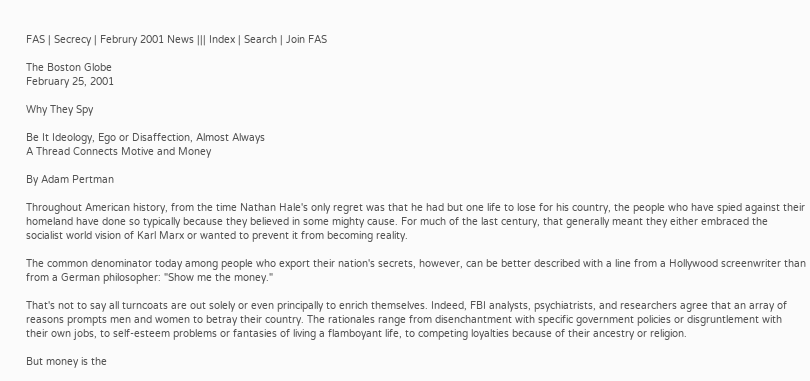FAS | Secrecy | Februry 2001 News ||| Index | Search | Join FAS

The Boston Globe
February 25, 2001

Why They Spy

Be It Ideology, Ego or Disaffection, Almost Always
A Thread Connects Motive and Money

By Adam Pertman

Throughout American history, from the time Nathan Hale's only regret was that he had but one life to lose for his country, the people who have spied against their homeland have done so typically because they believed in some mighty cause. For much of the last century, that generally meant they either embraced the socialist world vision of Karl Marx or wanted to prevent it from becoming reality.

The common denominator today among people who export their nation's secrets, however, can be better described with a line from a Hollywood screenwriter than from a German philosopher: "Show me the money."

That's not to say all turncoats are out solely or even principally to enrich themselves. Indeed, FBI analysts, psychiatrists, and researchers agree that an array of reasons prompts men and women to betray their country. The rationales range from disenchantment with specific government policies or disgruntlement with their own jobs, to self-esteem problems or fantasies of living a flamboyant life, to competing loyalties because of their ancestry or religion.

But money is the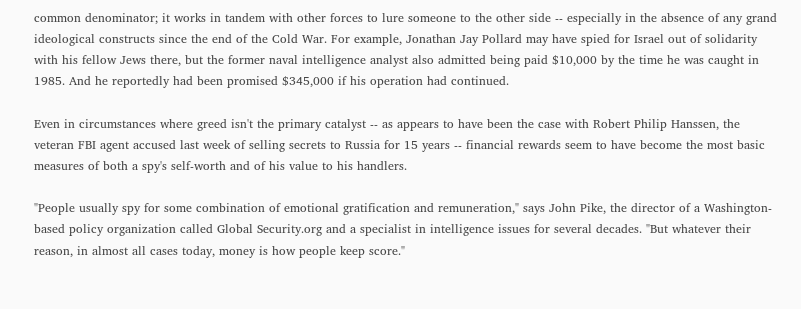common denominator; it works in tandem with other forces to lure someone to the other side -- especially in the absence of any grand ideological constructs since the end of the Cold War. For example, Jonathan Jay Pollard may have spied for Israel out of solidarity with his fellow Jews there, but the former naval intelligence analyst also admitted being paid $10,000 by the time he was caught in 1985. And he reportedly had been promised $345,000 if his operation had continued.

Even in circumstances where greed isn't the primary catalyst -- as appears to have been the case with Robert Philip Hanssen, the veteran FBI agent accused last week of selling secrets to Russia for 15 years -- financial rewards seem to have become the most basic measures of both a spy's self-worth and of his value to his handlers.

"People usually spy for some combination of emotional gratification and remuneration," says John Pike, the director of a Washington-based policy organization called Global Security.org and a specialist in intelligence issues for several decades. "But whatever their reason, in almost all cases today, money is how people keep score."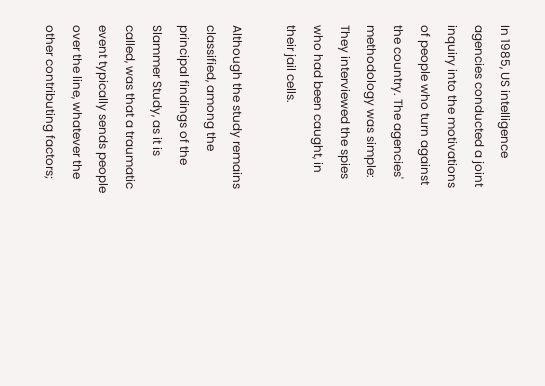In 1985, US intelligence agencies conducted a joint inquiry into the motivations of people who turn against the country. The agencies' methodology was simple: They interviewed the spies who had been caught, in their jail cells.

Although the study remains classified, among the principal findings of the Slammer Study, as it is called, was that a traumatic event typically sends people over the line, whatever the other contributing factors;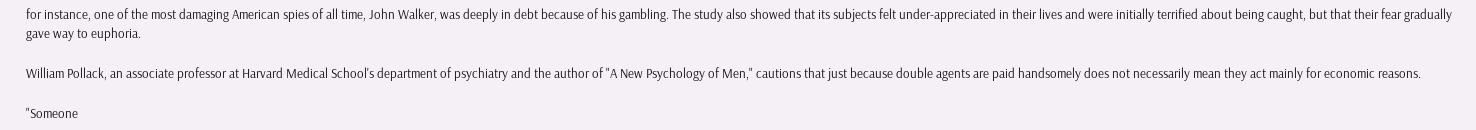for instance, one of the most damaging American spies of all time, John Walker, was deeply in debt because of his gambling. The study also showed that its subjects felt under-appreciated in their lives and were initially terrified about being caught, but that their fear gradually gave way to euphoria.

William Pollack, an associate professor at Harvard Medical School's department of psychiatry and the author of "A New Psychology of Men," cautions that just because double agents are paid handsomely does not necessarily mean they act mainly for economic reasons.

"Someone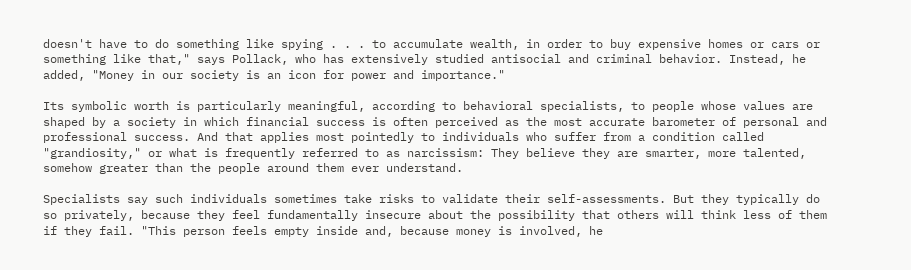doesn't have to do something like spying . . . to accumulate wealth, in order to buy expensive homes or cars or something like that," says Pollack, who has extensively studied antisocial and criminal behavior. Instead, he added, "Money in our society is an icon for power and importance."

Its symbolic worth is particularly meaningful, according to behavioral specialists, to people whose values are shaped by a society in which financial success is often perceived as the most accurate barometer of personal and professional success. And that applies most pointedly to individuals who suffer from a condition called "grandiosity," or what is frequently referred to as narcissism: They believe they are smarter, more talented, somehow greater than the people around them ever understand.

Specialists say such individuals sometimes take risks to validate their self-assessments. But they typically do so privately, because they feel fundamentally insecure about the possibility that others will think less of them if they fail. "This person feels empty inside and, because money is involved, he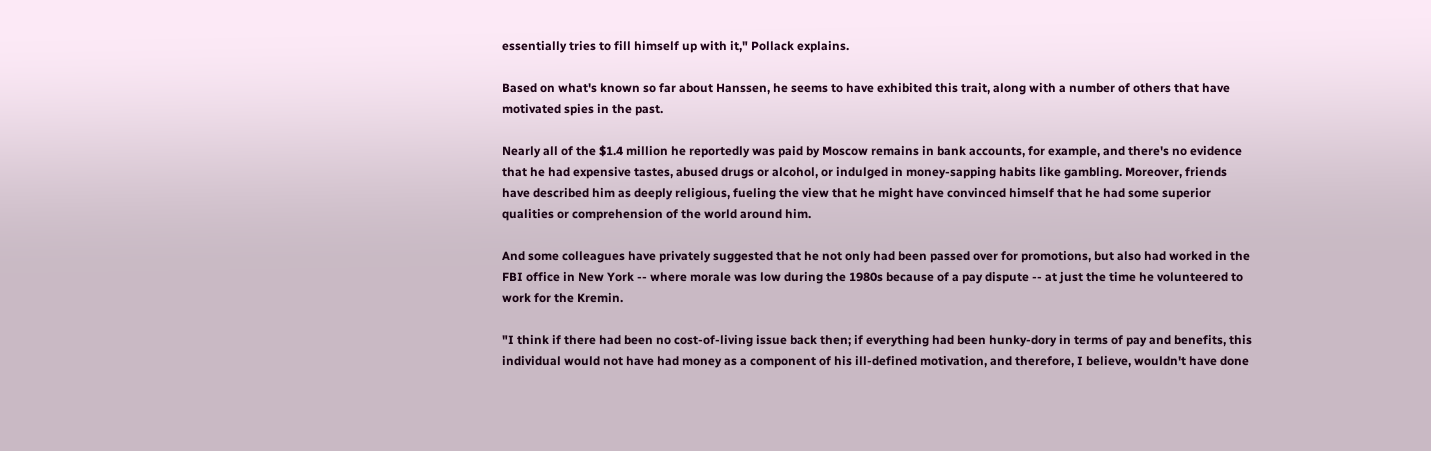essentially tries to fill himself up with it," Pollack explains.

Based on what's known so far about Hanssen, he seems to have exhibited this trait, along with a number of others that have motivated spies in the past.

Nearly all of the $1.4 million he reportedly was paid by Moscow remains in bank accounts, for example, and there's no evidence that he had expensive tastes, abused drugs or alcohol, or indulged in money-sapping habits like gambling. Moreover, friends have described him as deeply religious, fueling the view that he might have convinced himself that he had some superior qualities or comprehension of the world around him.

And some colleagues have privately suggested that he not only had been passed over for promotions, but also had worked in the FBI office in New York -- where morale was low during the 1980s because of a pay dispute -- at just the time he volunteered to work for the Kremin.

"I think if there had been no cost-of-living issue back then; if everything had been hunky-dory in terms of pay and benefits, this individual would not have had money as a component of his ill-defined motivation, and therefore, I believe, wouldn't have done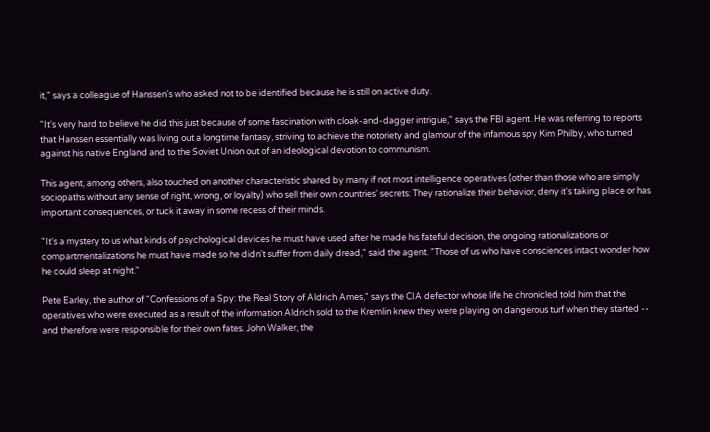it," says a colleague of Hanssen's who asked not to be identified because he is still on active duty.

"It's very hard to believe he did this just because of some fascination with cloak-and-dagger intrigue," says the FBI agent. He was referring to reports that Hanssen essentially was living out a longtime fantasy, striving to achieve the notoriety and glamour of the infamous spy Kim Philby, who turned against his native England and to the Soviet Union out of an ideological devotion to communism.

This agent, among others, also touched on another characteristic shared by many if not most intelligence operatives (other than those who are simply sociopaths without any sense of right, wrong, or loyalty) who sell their own countries' secrets: They rationalize their behavior, deny it's taking place or has important consequences, or tuck it away in some recess of their minds.

"It's a mystery to us what kinds of psychological devices he must have used after he made his fateful decision, the ongoing rationalizations or compartmentalizations he must have made so he didn't suffer from daily dread," said the agent. "Those of us who have consciences intact wonder how he could sleep at night."

Pete Earley, the author of "Confessions of a Spy: the Real Story of Aldrich Ames," says the CIA defector whose life he chronicled told him that the operatives who were executed as a result of the information Aldrich sold to the Kremlin knew they were playing on dangerous turf when they started -- and therefore were responsible for their own fates. John Walker, the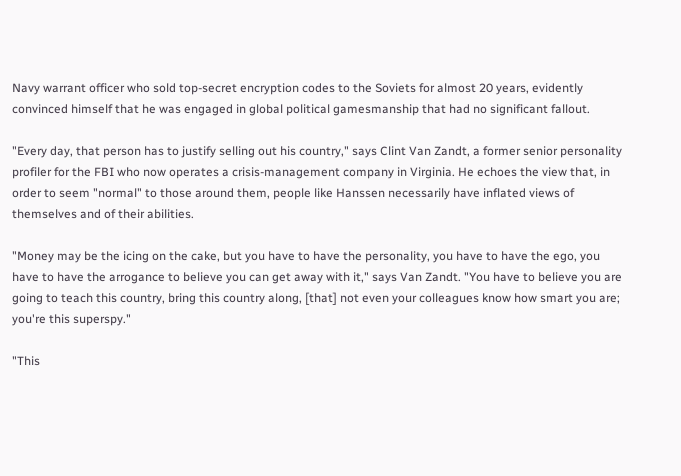Navy warrant officer who sold top-secret encryption codes to the Soviets for almost 20 years, evidently convinced himself that he was engaged in global political gamesmanship that had no significant fallout.

"Every day, that person has to justify selling out his country," says Clint Van Zandt, a former senior personality profiler for the FBI who now operates a crisis-management company in Virginia. He echoes the view that, in order to seem "normal" to those around them, people like Hanssen necessarily have inflated views of themselves and of their abilities.

"Money may be the icing on the cake, but you have to have the personality, you have to have the ego, you have to have the arrogance to believe you can get away with it," says Van Zandt. "You have to believe you are going to teach this country, bring this country along, [that] not even your colleagues know how smart you are; you're this superspy."

"This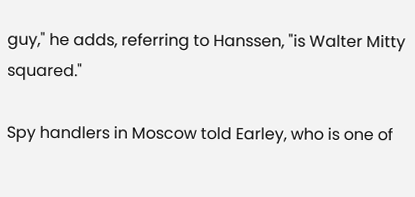guy," he adds, referring to Hanssen, "is Walter Mitty squared."

Spy handlers in Moscow told Earley, who is one of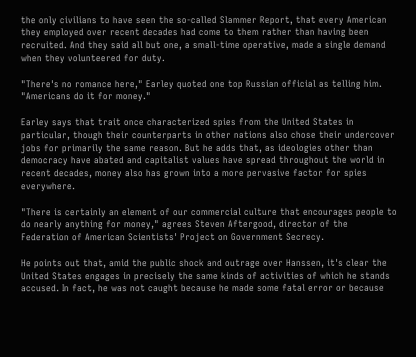the only civilians to have seen the so-called Slammer Report, that every American they employed over recent decades had come to them rather than having been recruited. And they said all but one, a small-time operative, made a single demand when they volunteered for duty.

"There's no romance here," Earley quoted one top Russian official as telling him. "Americans do it for money."

Earley says that trait once characterized spies from the United States in particular, though their counterparts in other nations also chose their undercover jobs for primarily the same reason. But he adds that, as ideologies other than democracy have abated and capitalist values have spread throughout the world in recent decades, money also has grown into a more pervasive factor for spies everywhere.

"There is certainly an element of our commercial culture that encourages people to do nearly anything for money," agrees Steven Aftergood, director of the Federation of American Scientists' Project on Government Secrecy.

He points out that, amid the public shock and outrage over Hanssen, it's clear the United States engages in precisely the same kinds of activities of which he stands accused. In fact, he was not caught because he made some fatal error or because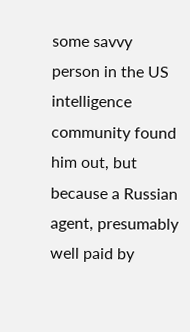some savvy person in the US intelligence community found him out, but because a Russian agent, presumably well paid by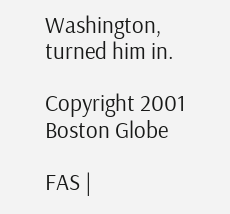Washington, turned him in.

Copyright 2001 Boston Globe

FAS |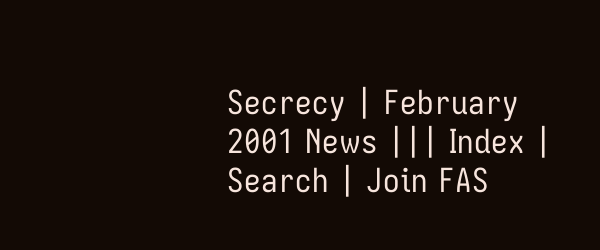Secrecy | February 2001 News ||| Index | Search | Join FAS